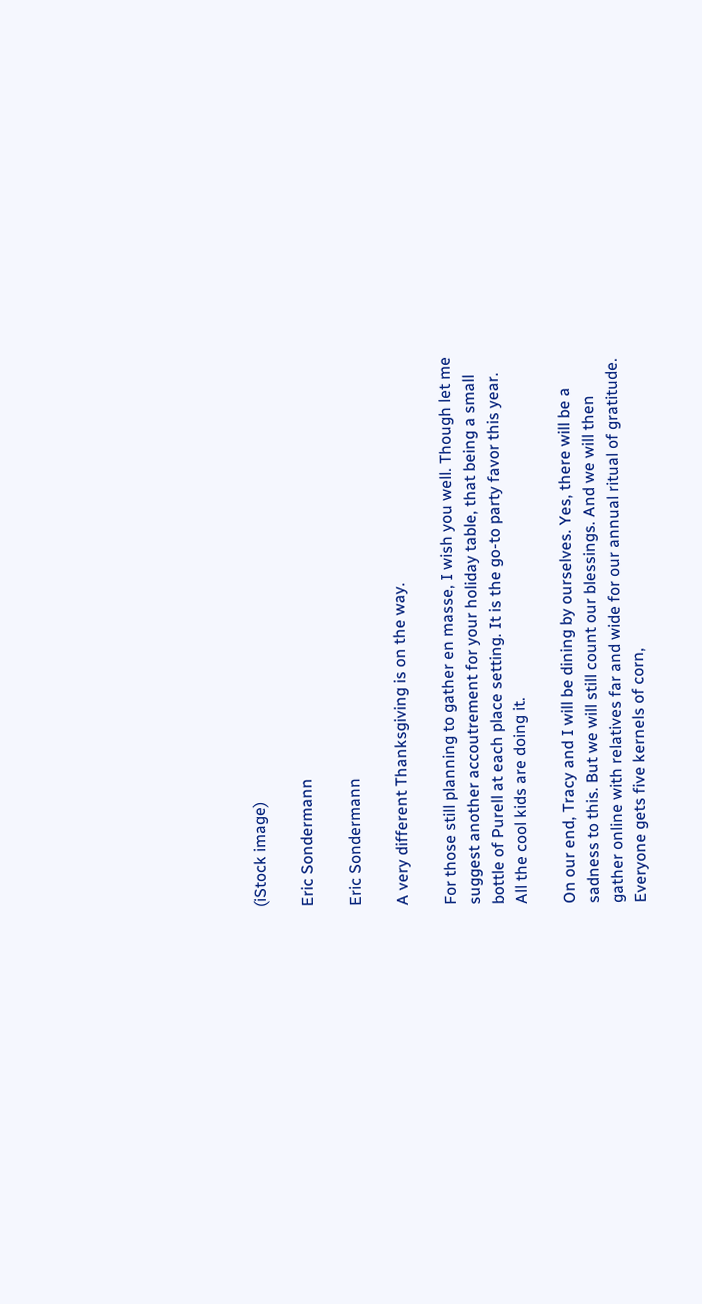(iStock image)

Eric Sondermann

Eric Sondermann

A very different Thanksgiving is on the way.

For those still planning to gather en masse, I wish you well. Though let me suggest another accoutrement for your holiday table, that being a small bottle of Purell at each place setting. It is the go-to party favor this year. All the cool kids are doing it.

On our end, Tracy and I will be dining by ourselves. Yes, there will be a sadness to this. But we will still count our blessings. And we will then gather online with relatives far and wide for our annual ritual of gratitude. Everyone gets five kernels of corn,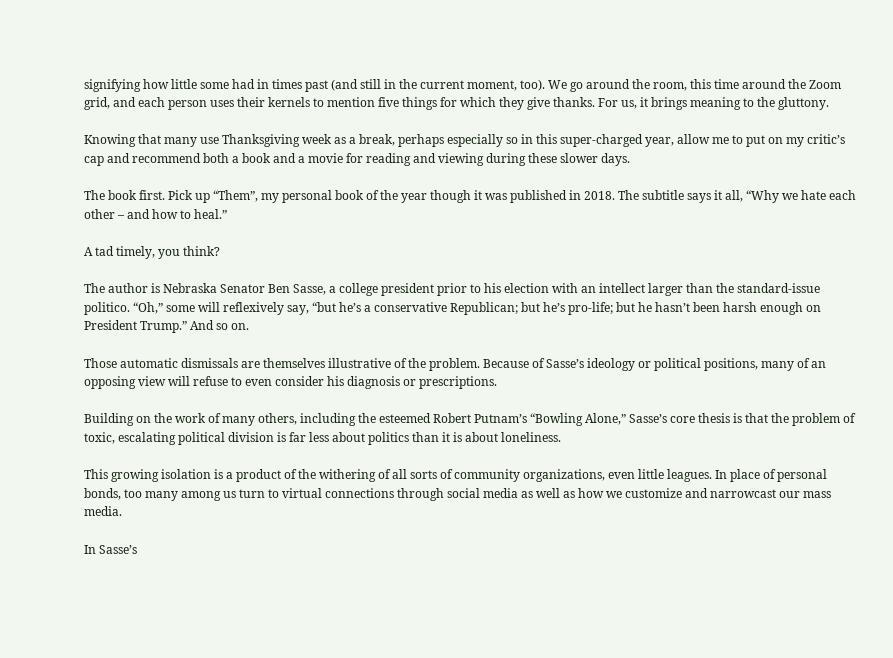signifying how little some had in times past (and still in the current moment, too). We go around the room, this time around the Zoom grid, and each person uses their kernels to mention five things for which they give thanks. For us, it brings meaning to the gluttony.

Knowing that many use Thanksgiving week as a break, perhaps especially so in this super-charged year, allow me to put on my critic’s cap and recommend both a book and a movie for reading and viewing during these slower days.

The book first. Pick up “Them”, my personal book of the year though it was published in 2018. The subtitle says it all, “Why we hate each other – and how to heal.”

A tad timely, you think?

The author is Nebraska Senator Ben Sasse, a college president prior to his election with an intellect larger than the standard-issue politico. “Oh,” some will reflexively say, “but he’s a conservative Republican; but he’s pro-life; but he hasn’t been harsh enough on President Trump.” And so on.

Those automatic dismissals are themselves illustrative of the problem. Because of Sasse’s ideology or political positions, many of an opposing view will refuse to even consider his diagnosis or prescriptions.

Building on the work of many others, including the esteemed Robert Putnam’s “Bowling Alone,” Sasse’s core thesis is that the problem of toxic, escalating political division is far less about politics than it is about loneliness.

This growing isolation is a product of the withering of all sorts of community organizations, even little leagues. In place of personal bonds, too many among us turn to virtual connections through social media as well as how we customize and narrowcast our mass media.

In Sasse’s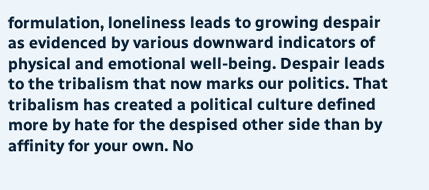formulation, loneliness leads to growing despair as evidenced by various downward indicators of physical and emotional well-being. Despair leads to the tribalism that now marks our politics. That tribalism has created a political culture defined more by hate for the despised other side than by affinity for your own. No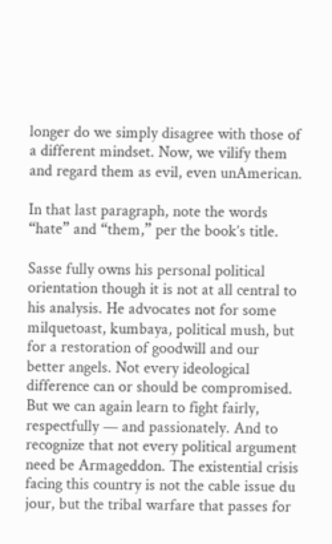longer do we simply disagree with those of a different mindset. Now, we vilify them and regard them as evil, even unAmerican.

In that last paragraph, note the words “hate” and “them,” per the book’s title.

Sasse fully owns his personal political orientation though it is not at all central to his analysis. He advocates not for some milquetoast, kumbaya, political mush, but for a restoration of goodwill and our better angels. Not every ideological difference can or should be compromised. But we can again learn to fight fairly, respectfully — and passionately. And to recognize that not every political argument need be Armageddon. The existential crisis facing this country is not the cable issue du jour, but the tribal warfare that passes for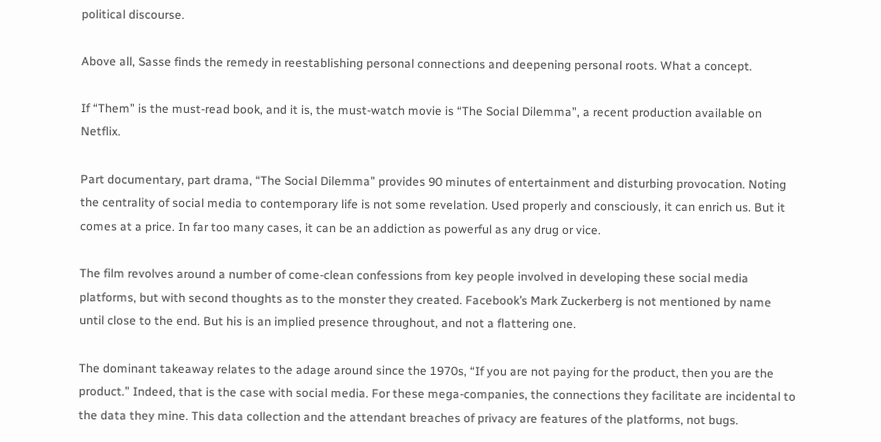political discourse.

Above all, Sasse finds the remedy in reestablishing personal connections and deepening personal roots. What a concept.

If “Them” is the must-read book, and it is, the must-watch movie is “The Social Dilemma”, a recent production available on Netflix.

Part documentary, part drama, “The Social Dilemma” provides 90 minutes of entertainment and disturbing provocation. Noting the centrality of social media to contemporary life is not some revelation. Used properly and consciously, it can enrich us. But it comes at a price. In far too many cases, it can be an addiction as powerful as any drug or vice.

The film revolves around a number of come-clean confessions from key people involved in developing these social media platforms, but with second thoughts as to the monster they created. Facebook’s Mark Zuckerberg is not mentioned by name until close to the end. But his is an implied presence throughout, and not a flattering one.

The dominant takeaway relates to the adage around since the 1970s, “If you are not paying for the product, then you are the product.” Indeed, that is the case with social media. For these mega-companies, the connections they facilitate are incidental to the data they mine. This data collection and the attendant breaches of privacy are features of the platforms, not bugs.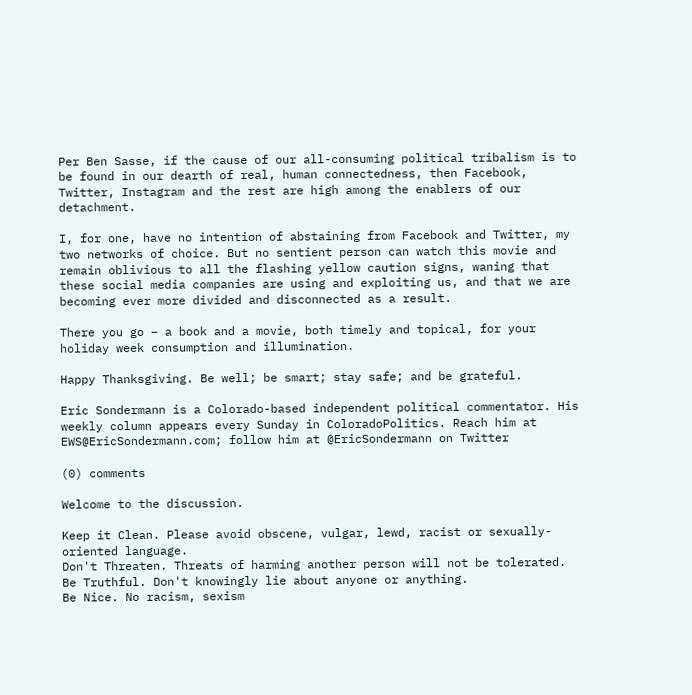Per Ben Sasse, if the cause of our all-consuming political tribalism is to be found in our dearth of real, human connectedness, then Facebook, Twitter, Instagram and the rest are high among the enablers of our detachment.

I, for one, have no intention of abstaining from Facebook and Twitter, my two networks of choice. But no sentient person can watch this movie and remain oblivious to all the flashing yellow caution signs, waning that these social media companies are using and exploiting us, and that we are becoming ever more divided and disconnected as a result.

There you go – a book and a movie, both timely and topical, for your holiday week consumption and illumination.

Happy Thanksgiving. Be well; be smart; stay safe; and be grateful.

Eric Sondermann is a Colorado-based independent political commentator. His weekly column appears every Sunday in ColoradoPolitics. Reach him at EWS@EricSondermann.com; follow him at @EricSondermann on Twitter

(0) comments

Welcome to the discussion.

Keep it Clean. Please avoid obscene, vulgar, lewd, racist or sexually-oriented language.
Don't Threaten. Threats of harming another person will not be tolerated.
Be Truthful. Don't knowingly lie about anyone or anything.
Be Nice. No racism, sexism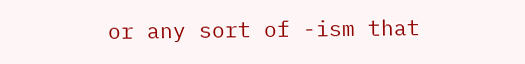or any sort of -ism that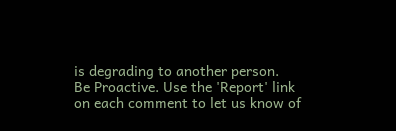is degrading to another person.
Be Proactive. Use the 'Report' link on each comment to let us know of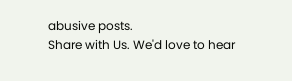abusive posts.
Share with Us. We'd love to hear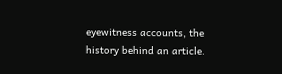eyewitness accounts, the history behind an article.